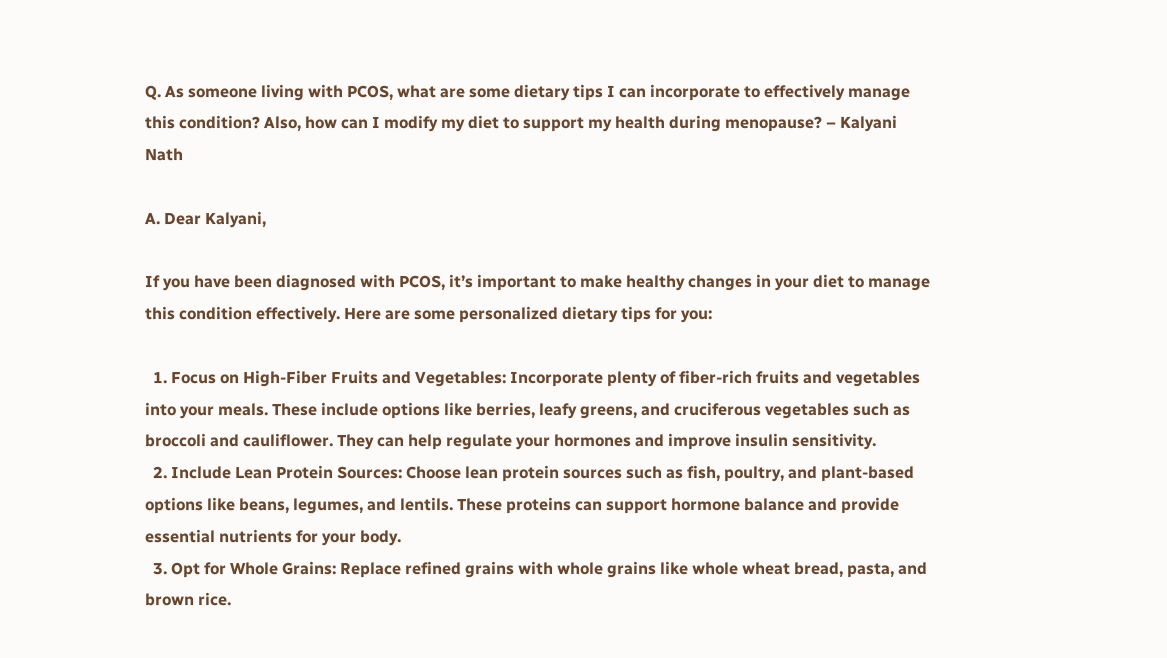Q. As someone living with PCOS, what are some dietary tips I can incorporate to effectively manage this condition? Also, how can I modify my diet to support my health during menopause? – Kalyani Nath

A. Dear Kalyani,

If you have been diagnosed with PCOS, it’s important to make healthy changes in your diet to manage this condition effectively. Here are some personalized dietary tips for you:

  1. Focus on High-Fiber Fruits and Vegetables: Incorporate plenty of fiber-rich fruits and vegetables into your meals. These include options like berries, leafy greens, and cruciferous vegetables such as broccoli and cauliflower. They can help regulate your hormones and improve insulin sensitivity.
  2. Include Lean Protein Sources: Choose lean protein sources such as fish, poultry, and plant-based options like beans, legumes, and lentils. These proteins can support hormone balance and provide essential nutrients for your body.
  3. Opt for Whole Grains: Replace refined grains with whole grains like whole wheat bread, pasta, and brown rice.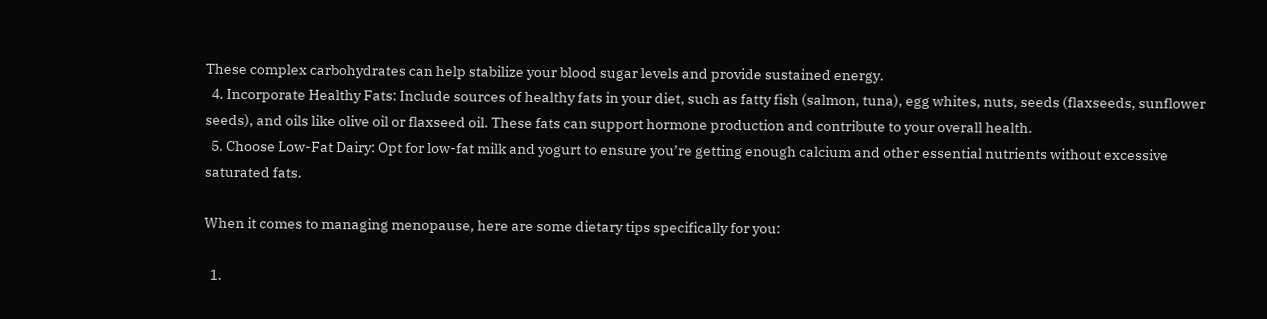These complex carbohydrates can help stabilize your blood sugar levels and provide sustained energy.
  4. Incorporate Healthy Fats: Include sources of healthy fats in your diet, such as fatty fish (salmon, tuna), egg whites, nuts, seeds (flaxseeds, sunflower seeds), and oils like olive oil or flaxseed oil. These fats can support hormone production and contribute to your overall health.
  5. Choose Low-Fat Dairy: Opt for low-fat milk and yogurt to ensure you’re getting enough calcium and other essential nutrients without excessive saturated fats.

When it comes to managing menopause, here are some dietary tips specifically for you:

  1.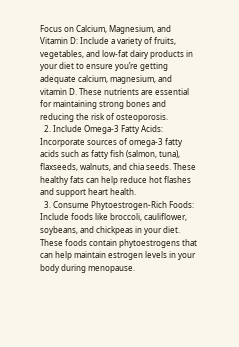Focus on Calcium, Magnesium, and Vitamin D: Include a variety of fruits, vegetables, and low-fat dairy products in your diet to ensure you’re getting adequate calcium, magnesium, and vitamin D. These nutrients are essential for maintaining strong bones and reducing the risk of osteoporosis.
  2. Include Omega-3 Fatty Acids: Incorporate sources of omega-3 fatty acids such as fatty fish (salmon, tuna), flaxseeds, walnuts, and chia seeds. These healthy fats can help reduce hot flashes and support heart health.
  3. Consume Phytoestrogen-Rich Foods: Include foods like broccoli, cauliflower, soybeans, and chickpeas in your diet. These foods contain phytoestrogens that can help maintain estrogen levels in your body during menopause.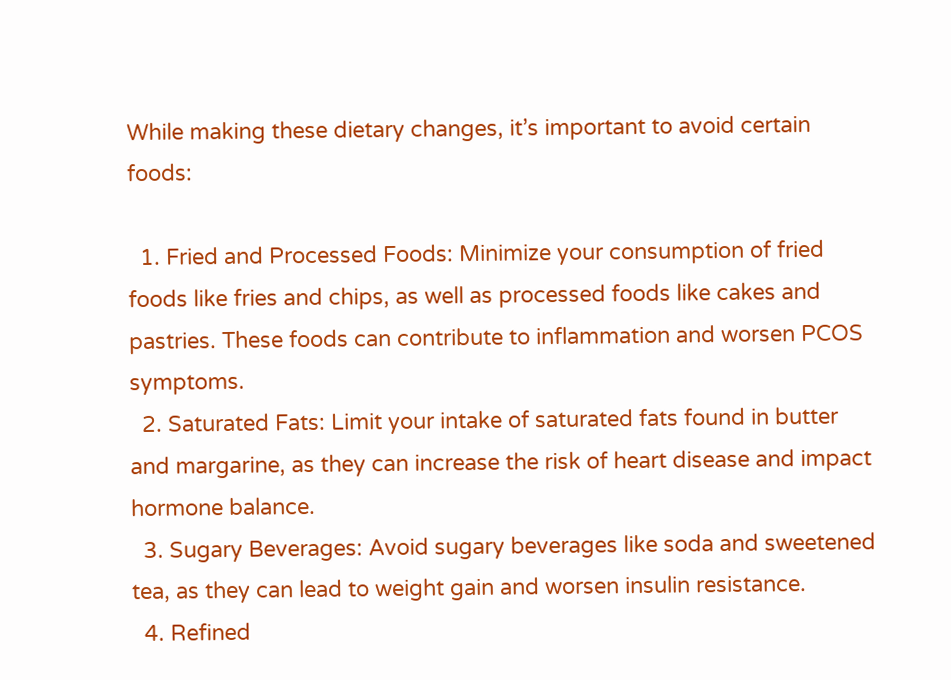While making these dietary changes, it’s important to avoid certain foods:

  1. Fried and Processed Foods: Minimize your consumption of fried foods like fries and chips, as well as processed foods like cakes and pastries. These foods can contribute to inflammation and worsen PCOS symptoms.
  2. Saturated Fats: Limit your intake of saturated fats found in butter and margarine, as they can increase the risk of heart disease and impact hormone balance.
  3. Sugary Beverages: Avoid sugary beverages like soda and sweetened tea, as they can lead to weight gain and worsen insulin resistance.
  4. Refined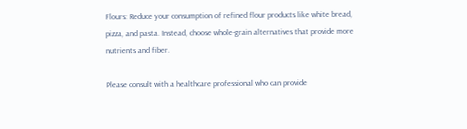Flours: Reduce your consumption of refined flour products like white bread, pizza, and pasta. Instead, choose whole-grain alternatives that provide more nutrients and fiber.

Please consult with a healthcare professional who can provide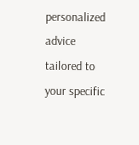personalized advice tailored to your specific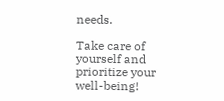needs.

Take care of yourself and prioritize your well-being!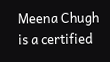Meena Chugh is a certified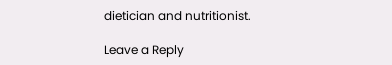dietician and nutritionist.

Leave a Reply